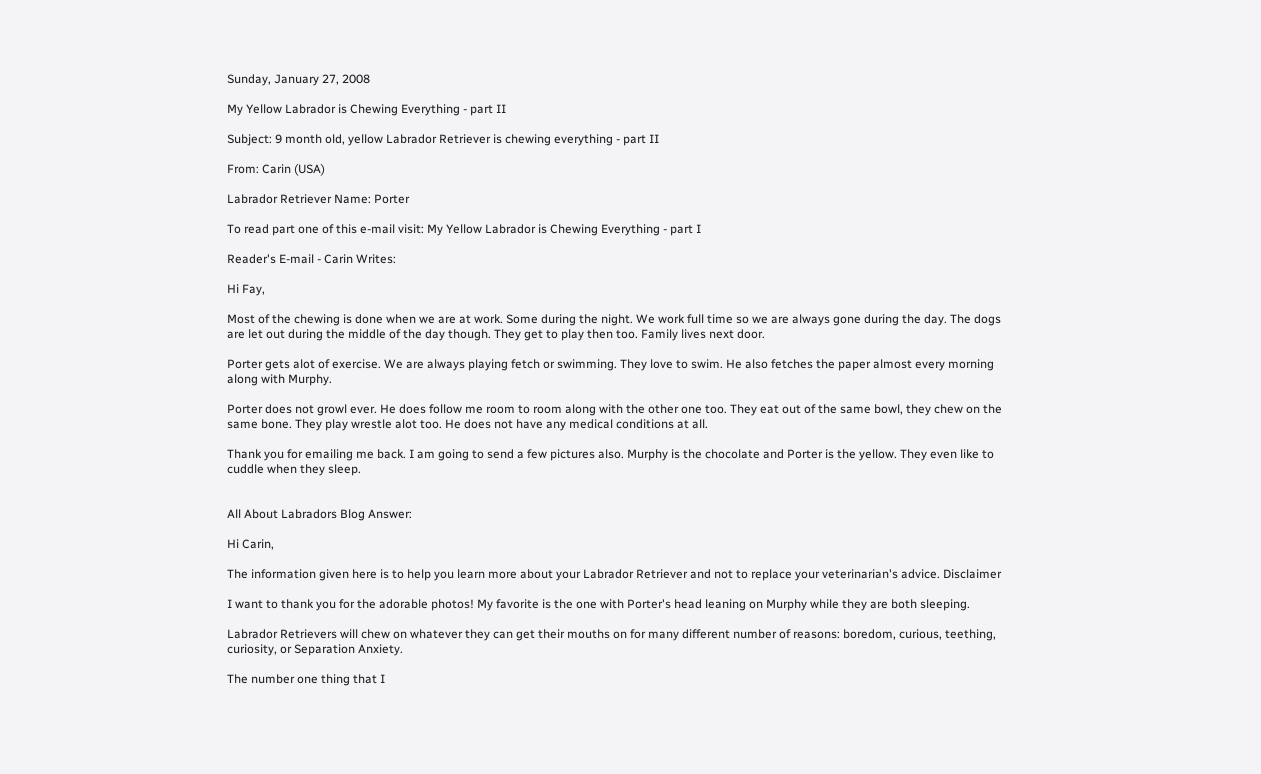Sunday, January 27, 2008

My Yellow Labrador is Chewing Everything - part II

Subject: 9 month old, yellow Labrador Retriever is chewing everything - part II

From: Carin (USA)

Labrador Retriever Name: Porter

To read part one of this e-mail visit: My Yellow Labrador is Chewing Everything - part I

Reader's E-mail - Carin Writes:

Hi Fay,

Most of the chewing is done when we are at work. Some during the night. We work full time so we are always gone during the day. The dogs are let out during the middle of the day though. They get to play then too. Family lives next door.

Porter gets alot of exercise. We are always playing fetch or swimming. They love to swim. He also fetches the paper almost every morning along with Murphy.

Porter does not growl ever. He does follow me room to room along with the other one too. They eat out of the same bowl, they chew on the same bone. They play wrestle alot too. He does not have any medical conditions at all.

Thank you for emailing me back. I am going to send a few pictures also. Murphy is the chocolate and Porter is the yellow. They even like to cuddle when they sleep.


All About Labradors Blog Answer:

Hi Carin,

The information given here is to help you learn more about your Labrador Retriever and not to replace your veterinarian's advice. Disclaimer

I want to thank you for the adorable photos! My favorite is the one with Porter's head leaning on Murphy while they are both sleeping.

Labrador Retrievers will chew on whatever they can get their mouths on for many different number of reasons: boredom, curious, teething, curiosity, or Separation Anxiety.

The number one thing that I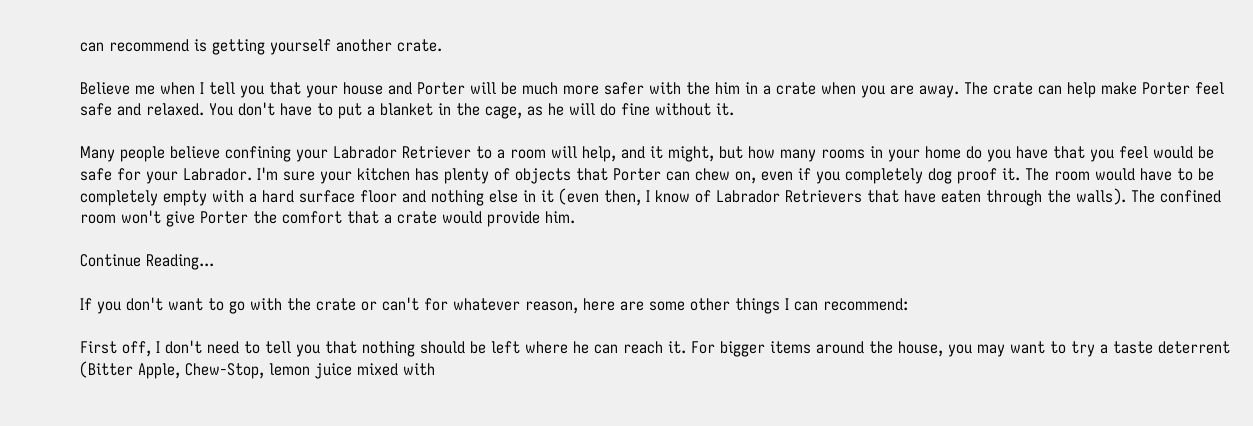can recommend is getting yourself another crate.

Believe me when I tell you that your house and Porter will be much more safer with the him in a crate when you are away. The crate can help make Porter feel safe and relaxed. You don't have to put a blanket in the cage, as he will do fine without it.

Many people believe confining your Labrador Retriever to a room will help, and it might, but how many rooms in your home do you have that you feel would be safe for your Labrador. I'm sure your kitchen has plenty of objects that Porter can chew on, even if you completely dog proof it. The room would have to be completely empty with a hard surface floor and nothing else in it (even then, I know of Labrador Retrievers that have eaten through the walls). The confined room won't give Porter the comfort that a crate would provide him.

Continue Reading...

If you don't want to go with the crate or can't for whatever reason, here are some other things I can recommend:

First off, I don't need to tell you that nothing should be left where he can reach it. For bigger items around the house, you may want to try a taste deterrent (Bitter Apple, Chew-Stop, lemon juice mixed with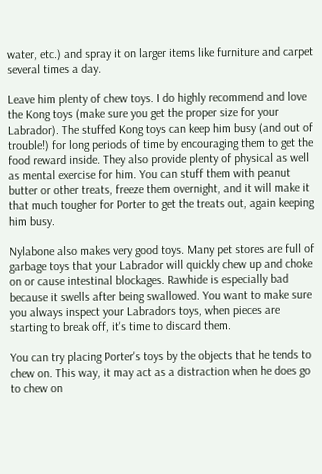water, etc.) and spray it on larger items like furniture and carpet several times a day.

Leave him plenty of chew toys. I do highly recommend and love the Kong toys (make sure you get the proper size for your Labrador). The stuffed Kong toys can keep him busy (and out of trouble!) for long periods of time by encouraging them to get the food reward inside. They also provide plenty of physical as well as mental exercise for him. You can stuff them with peanut butter or other treats, freeze them overnight, and it will make it that much tougher for Porter to get the treats out, again keeping him busy.

Nylabone also makes very good toys. Many pet stores are full of garbage toys that your Labrador will quickly chew up and choke on or cause intestinal blockages. Rawhide is especially bad because it swells after being swallowed. You want to make sure you always inspect your Labradors toys, when pieces are starting to break off, it's time to discard them.

You can try placing Porter's toys by the objects that he tends to chew on. This way, it may act as a distraction when he does go to chew on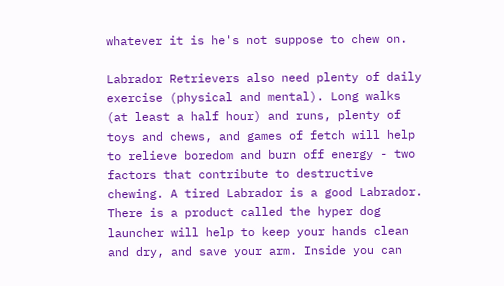whatever it is he's not suppose to chew on.

Labrador Retrievers also need plenty of daily exercise (physical and mental). Long walks (at least a half hour) and runs, plenty of toys and chews, and games of fetch will help to relieve boredom and burn off energy - two factors that contribute to destructive chewing. A tired Labrador is a good Labrador. There is a product called the hyper dog launcher will help to keep your hands clean and dry, and save your arm. Inside you can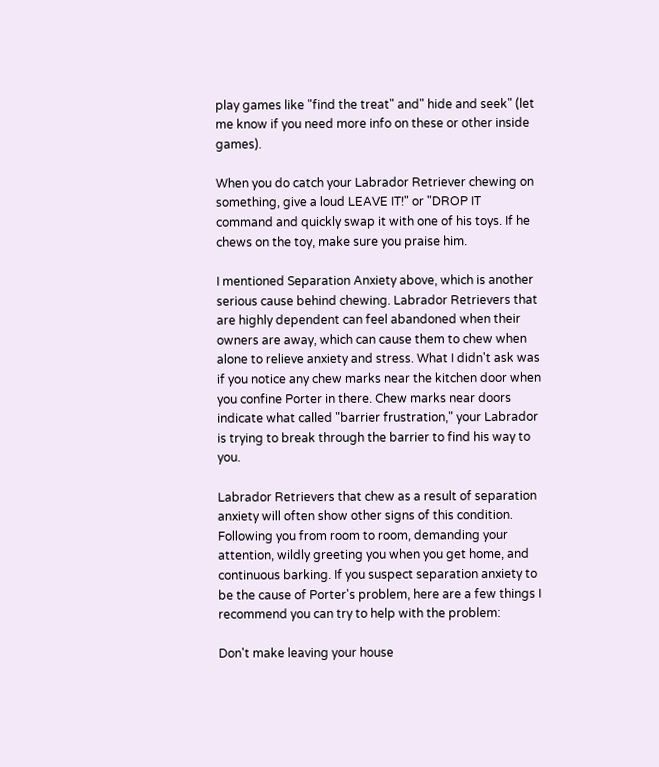play games like "find the treat" and" hide and seek" (let me know if you need more info on these or other inside games).

When you do catch your Labrador Retriever chewing on something, give a loud LEAVE IT!" or "DROP IT command and quickly swap it with one of his toys. If he chews on the toy, make sure you praise him.

I mentioned Separation Anxiety above, which is another serious cause behind chewing. Labrador Retrievers that are highly dependent can feel abandoned when their owners are away, which can cause them to chew when alone to relieve anxiety and stress. What I didn't ask was if you notice any chew marks near the kitchen door when you confine Porter in there. Chew marks near doors indicate what called "barrier frustration," your Labrador is trying to break through the barrier to find his way to you.

Labrador Retrievers that chew as a result of separation anxiety will often show other signs of this condition. Following you from room to room, demanding your attention, wildly greeting you when you get home, and continuous barking. If you suspect separation anxiety to be the cause of Porter's problem, here are a few things I recommend you can try to help with the problem:

Don't make leaving your house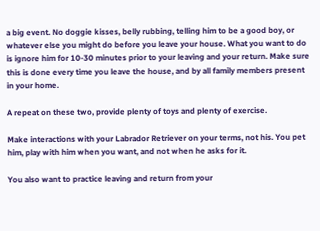a big event. No doggie kisses, belly rubbing, telling him to be a good boy, or whatever else you might do before you leave your house. What you want to do is ignore him for 10-30 minutes prior to your leaving and your return. Make sure this is done every time you leave the house, and by all family members present in your home.

A repeat on these two, provide plenty of toys and plenty of exercise.

Make interactions with your Labrador Retriever on your terms, not his. You pet him, play with him when you want, and not when he asks for it.

You also want to practice leaving and return from your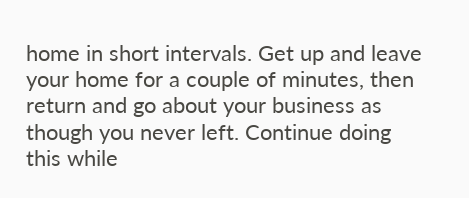home in short intervals. Get up and leave your home for a couple of minutes, then return and go about your business as though you never left. Continue doing this while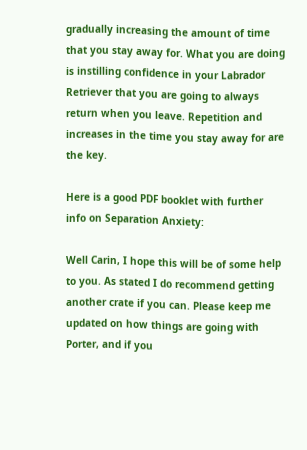gradually increasing the amount of time that you stay away for. What you are doing is instilling confidence in your Labrador Retriever that you are going to always return when you leave. Repetition and increases in the time you stay away for are the key.

Here is a good PDF booklet with further info on Separation Anxiety:

Well Carin, I hope this will be of some help to you. As stated I do recommend getting another crate if you can. Please keep me updated on how things are going with Porter, and if you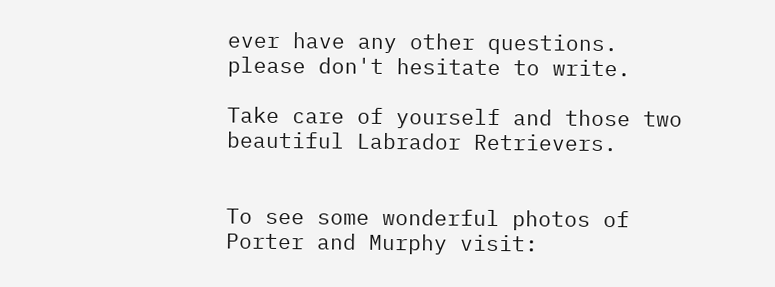ever have any other questions. please don't hesitate to write.

Take care of yourself and those two beautiful Labrador Retrievers.


To see some wonderful photos of Porter and Murphy visit: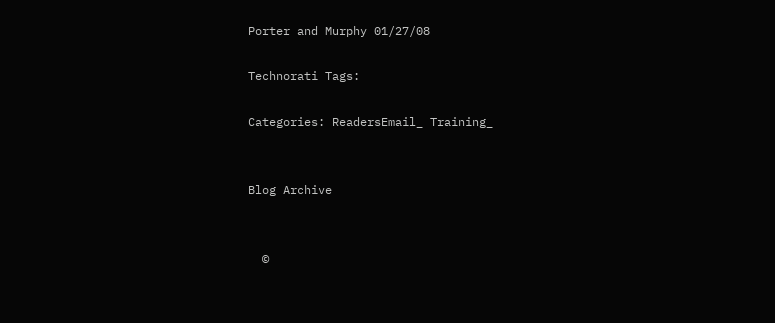Porter and Murphy 01/27/08

Technorati Tags:

Categories: ReadersEmail_ Training_


Blog Archive


  ©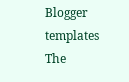Blogger templates The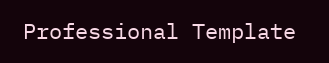Professional Template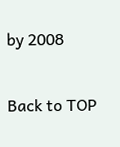by 2008

Back to TOP